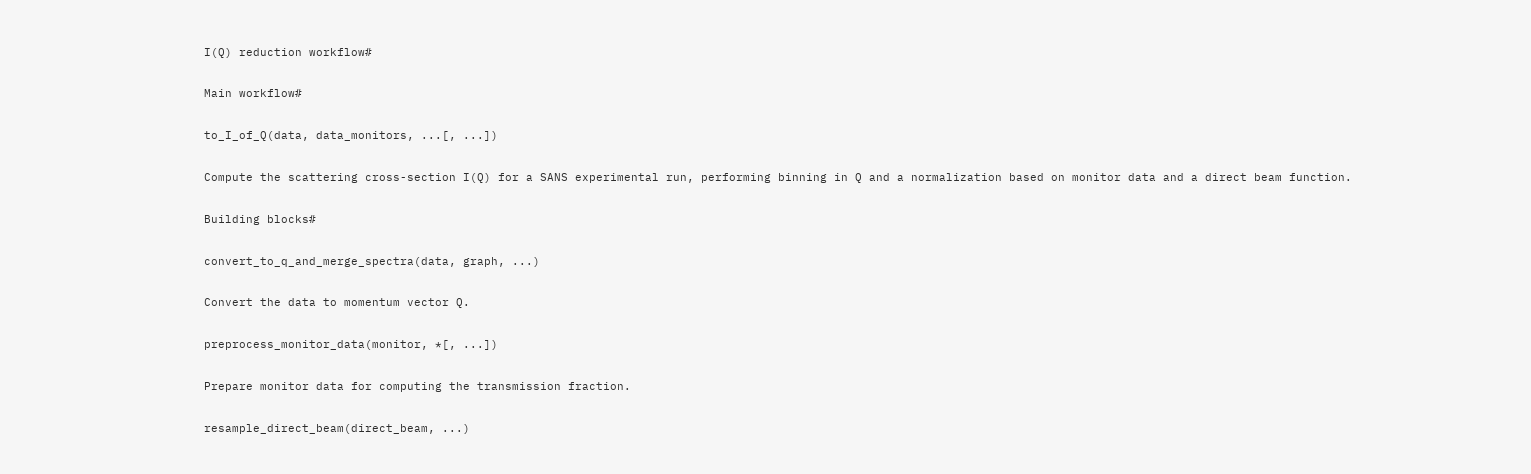I(Q) reduction workflow#

Main workflow#

to_I_of_Q(data, data_monitors, ...[, ...])

Compute the scattering cross-section I(Q) for a SANS experimental run, performing binning in Q and a normalization based on monitor data and a direct beam function.

Building blocks#

convert_to_q_and_merge_spectra(data, graph, ...)

Convert the data to momentum vector Q.

preprocess_monitor_data(monitor, *[, ...])

Prepare monitor data for computing the transmission fraction.

resample_direct_beam(direct_beam, ...)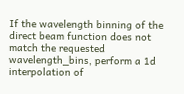If the wavelength binning of the direct beam function does not match the requested wavelength_bins, perform a 1d interpolation of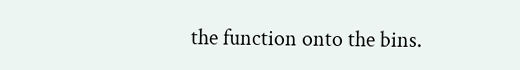the function onto the bins.